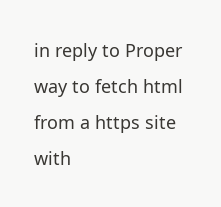in reply to Proper way to fetch html from a https site with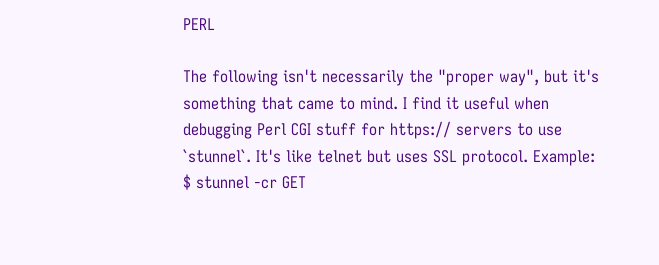PERL

The following isn't necessarily the "proper way", but it's something that came to mind. I find it useful when debugging Perl CGI stuff for https:// servers to use `stunnel`. It's like telnet but uses SSL protocol. Example:
$ stunnel -cr GET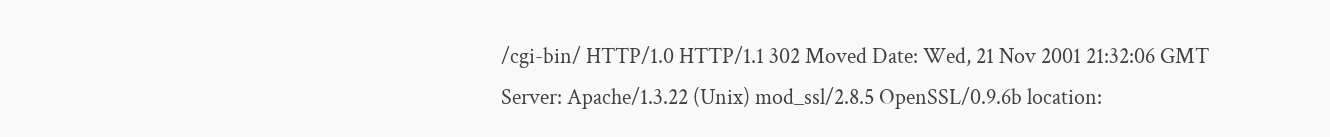/cgi-bin/ HTTP/1.0 HTTP/1.1 302 Moved Date: Wed, 21 Nov 2001 21:32:06 GMT Server: Apache/1.3.22 (Unix) mod_ssl/2.8.5 OpenSSL/0.9.6b location: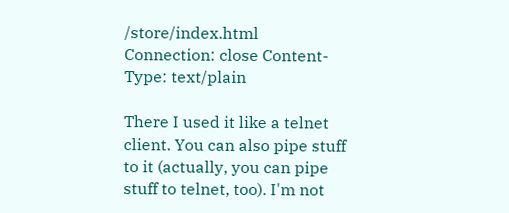/store/index.html Connection: close Content-Type: text/plain

There I used it like a telnet client. You can also pipe stuff to it (actually, you can pipe stuff to telnet, too). I'm not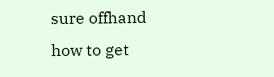sure offhand how to get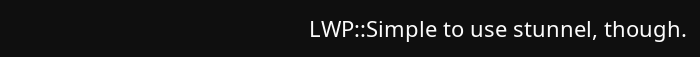LWP::Simple to use stunnel, though.